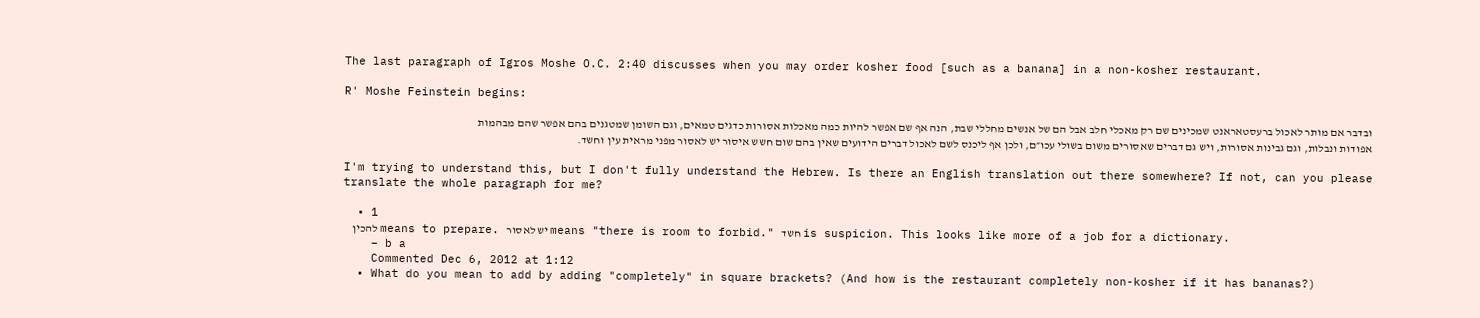The last paragraph of Igros Moshe O.C. 2:40 discusses when you may order kosher food [such as a banana] in a non-kosher restaurant.

R' Moshe Feinstein begins:

ובדבר אם מותר לאכול ברעסטאראנט שמכינים שם רק מאכלי חלב אבל הם של אנשים מחללי שבת, הנה אף שם אפשר להיות כמה מאכלות אסורות כדגים טמאים, וגם השומן שמטגנים בהם אפשר שהם מבהמות אפודות ונבלות, וגם גבינות אסורות, ויש גם דברים שאסורים משום בשולי עכו״ם, ולכן אף ליכנס לשם לאכול דברים הידועים שאין בהם שום חשש איסור יש לאסור מפני מראית עין וחשד.

I'm trying to understand this, but I don't fully understand the Hebrew. Is there an English translation out there somewhere? If not, can you please translate the whole paragraph for me?

  • 1
    להכין means to prepare. יש לאסור means "there is room to forbid." חשד is suspicion. This looks like more of a job for a dictionary.
    – b a
    Commented Dec 6, 2012 at 1:12
  • What do you mean to add by adding "completely" in square brackets? (And how is the restaurant completely non-kosher if it has bananas?)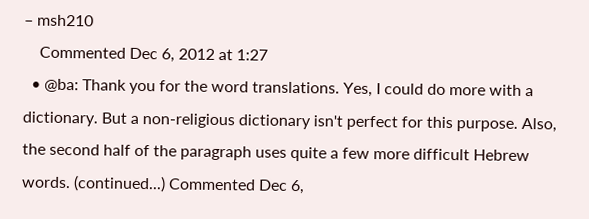– msh210
    Commented Dec 6, 2012 at 1:27
  • @ba: Thank you for the word translations. Yes, I could do more with a dictionary. But a non-religious dictionary isn't perfect for this purpose. Also, the second half of the paragraph uses quite a few more difficult Hebrew words. (continued...) Commented Dec 6,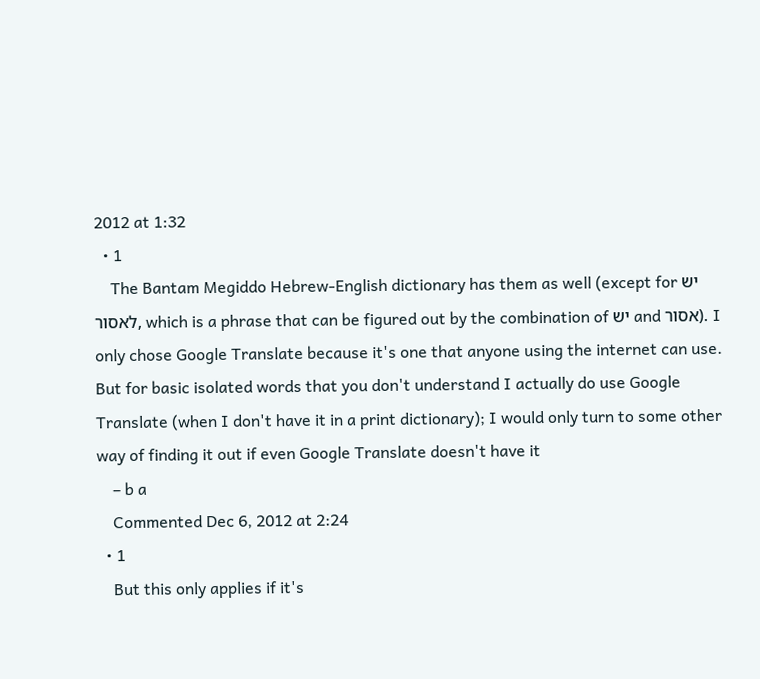2012 at 1:32
  • 1
    The Bantam Megiddo Hebrew-English dictionary has them as well (except for יש לאסור, which is a phrase that can be figured out by the combination of יש and אסור). I only chose Google Translate because it's one that anyone using the internet can use. But for basic isolated words that you don't understand I actually do use Google Translate (when I don't have it in a print dictionary); I would only turn to some other way of finding it out if even Google Translate doesn't have it
    – b a
    Commented Dec 6, 2012 at 2:24
  • 1
    But this only applies if it's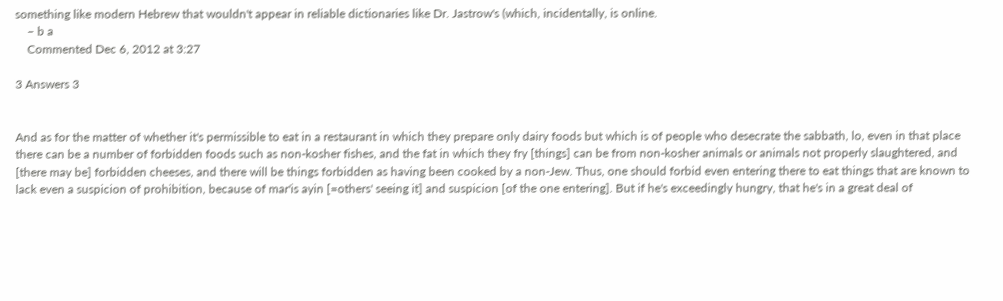something like modern Hebrew that wouldn't appear in reliable dictionaries like Dr. Jastrow's (which, incidentally, is online.
    – b a
    Commented Dec 6, 2012 at 3:27

3 Answers 3


And as for the matter of whether it's permissible to eat in a restaurant in which they prepare only dairy foods but which is of people who desecrate the sabbath, lo, even in that place there can be a number of forbidden foods such as non-kosher fishes, and the fat in which they fry [things] can be from non-kosher animals or animals not properly slaughtered, and [there may be] forbidden cheeses, and there will be things forbidden as having been cooked by a non-Jew. Thus, one should forbid even entering there to eat things that are known to lack even a suspicion of prohibition, because of mar'is ayin [=others' seeing it] and suspicion [of the one entering]. But if he's exceedingly hungry, that he's in a great deal of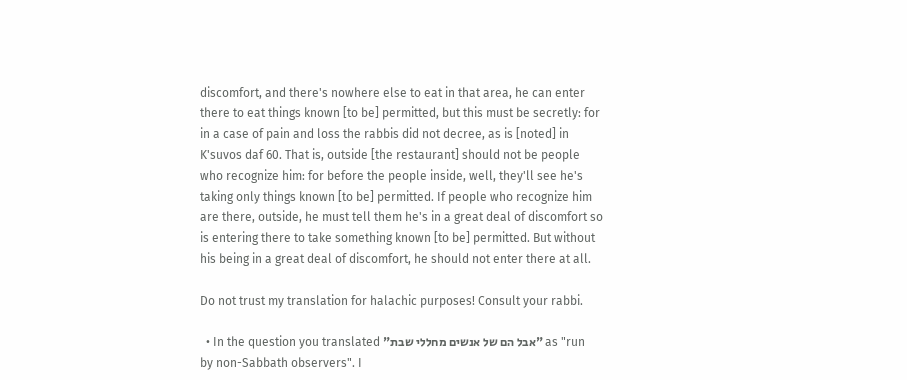discomfort, and there's nowhere else to eat in that area, he can enter there to eat things known [to be] permitted, but this must be secretly: for in a case of pain and loss the rabbis did not decree, as is [noted] in K'suvos daf 60. That is, outside [the restaurant] should not be people who recognize him: for before the people inside, well, they'll see he's taking only things known [to be] permitted. If people who recognize him are there, outside, he must tell them he's in a great deal of discomfort so is entering there to take something known [to be] permitted. But without his being in a great deal of discomfort, he should not enter there at all.

Do not trust my translation for halachic purposes! Consult your rabbi.

  • In the question you translated "אבל הם של אנשים מחללי שבת" as "run by non-Sabbath observers". I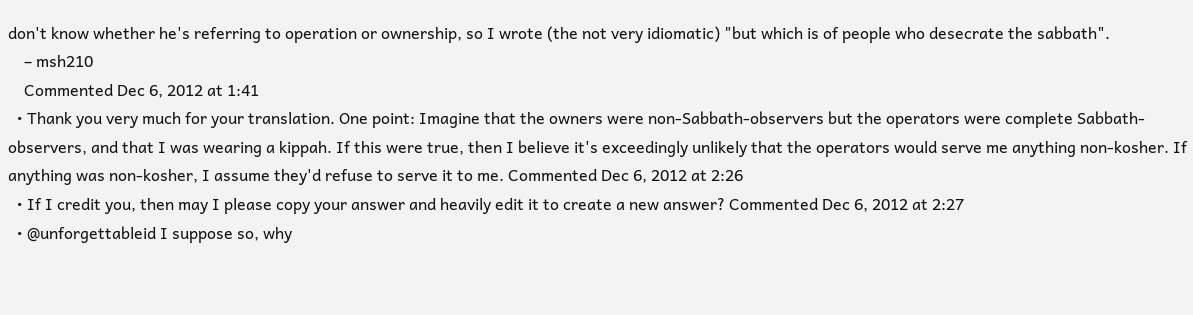don't know whether he's referring to operation or ownership, so I wrote (the not very idiomatic) "but which is of people who desecrate the sabbath".
    – msh210
    Commented Dec 6, 2012 at 1:41
  • Thank you very much for your translation. One point: Imagine that the owners were non-Sabbath-observers but the operators were complete Sabbath-observers, and that I was wearing a kippah. If this were true, then I believe it's exceedingly unlikely that the operators would serve me anything non-kosher. If anything was non-kosher, I assume they'd refuse to serve it to me. Commented Dec 6, 2012 at 2:26
  • If I credit you, then may I please copy your answer and heavily edit it to create a new answer? Commented Dec 6, 2012 at 2:27
  • @unforgettableid I suppose so, why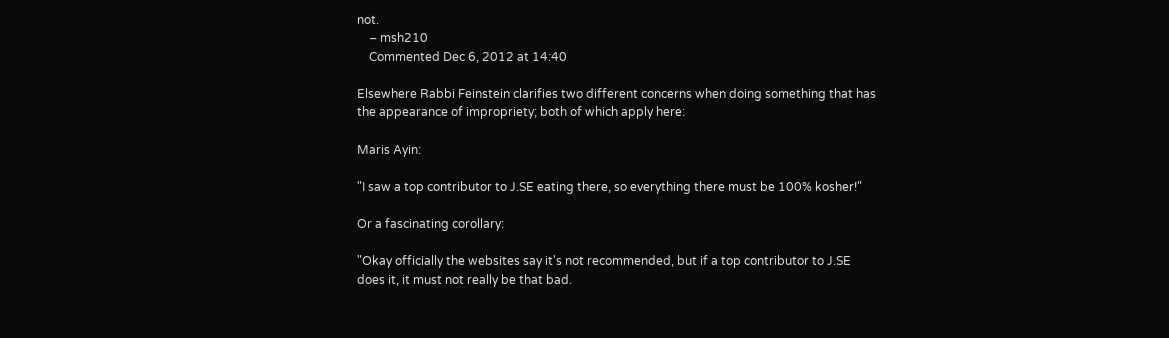not.
    – msh210
    Commented Dec 6, 2012 at 14:40

Elsewhere Rabbi Feinstein clarifies two different concerns when doing something that has the appearance of impropriety; both of which apply here:

Maris Ayin:

"I saw a top contributor to J.SE eating there, so everything there must be 100% kosher!"

Or a fascinating corollary:

"Okay officially the websites say it's not recommended, but if a top contributor to J.SE does it, it must not really be that bad.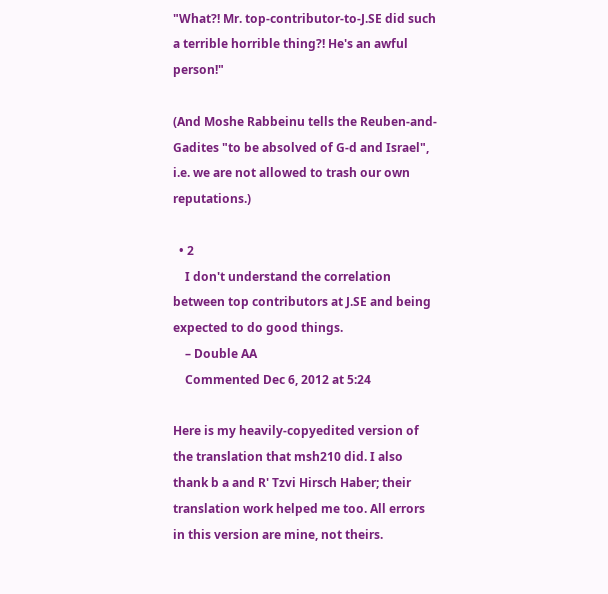"What?! Mr. top-contributor-to-J.SE did such a terrible horrible thing?! He's an awful person!"

(And Moshe Rabbeinu tells the Reuben-and-Gadites "to be absolved of G-d and Israel", i.e. we are not allowed to trash our own reputations.)

  • 2
    I don't understand the correlation between top contributors at J.SE and being expected to do good things.
    – Double AA
    Commented Dec 6, 2012 at 5:24

Here is my heavily-copyedited version of the translation that msh210 did. I also thank b a and R' Tzvi Hirsch Haber; their translation work helped me too. All errors in this version are mine, not theirs.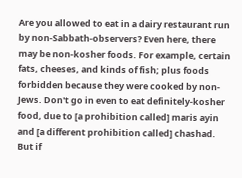Are you allowed to eat in a dairy restaurant run by non-Sabbath-observers? Even here, there may be non-kosher foods. For example, certain fats, cheeses, and kinds of fish; plus foods forbidden because they were cooked by non-Jews. Don't go in even to eat definitely-kosher food, due to [a prohibition called] maris ayin and [a different prohibition called] chashad. But if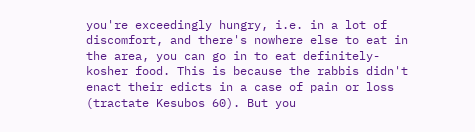you're exceedingly hungry, i.e. in a lot of discomfort, and there's nowhere else to eat in the area, you can go in to eat definitely-kosher food. This is because the rabbis didn't enact their edicts in a case of pain or loss (tractate Kesubos 60). But you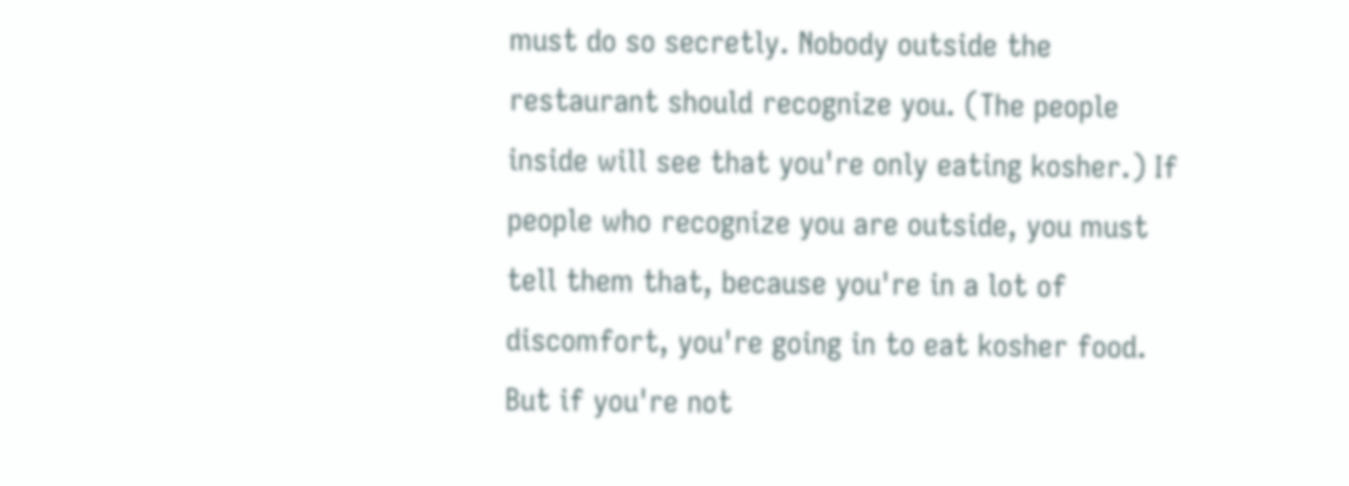must do so secretly. Nobody outside the restaurant should recognize you. (The people inside will see that you're only eating kosher.) If people who recognize you are outside, you must tell them that, because you're in a lot of discomfort, you're going in to eat kosher food. But if you're not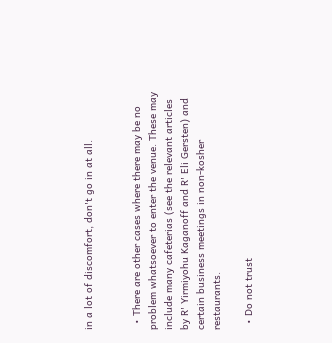in a lot of discomfort, don't go in at all.


  • There are other cases where there may be no problem whatsoever to enter the venue. These may include many cafeterias (see the relevant articles by R' Yirmiyohu Kaganoff and R' Eli Gersten) and certain business meetings in non-kosher restaurants.

  • Do not trust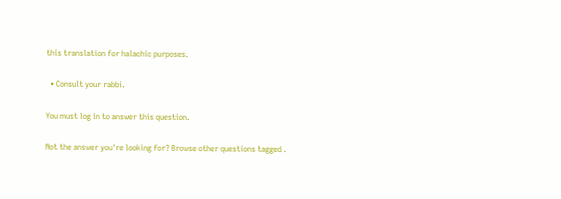this translation for halachic purposes.

  • Consult your rabbi.

You must log in to answer this question.

Not the answer you're looking for? Browse other questions tagged .